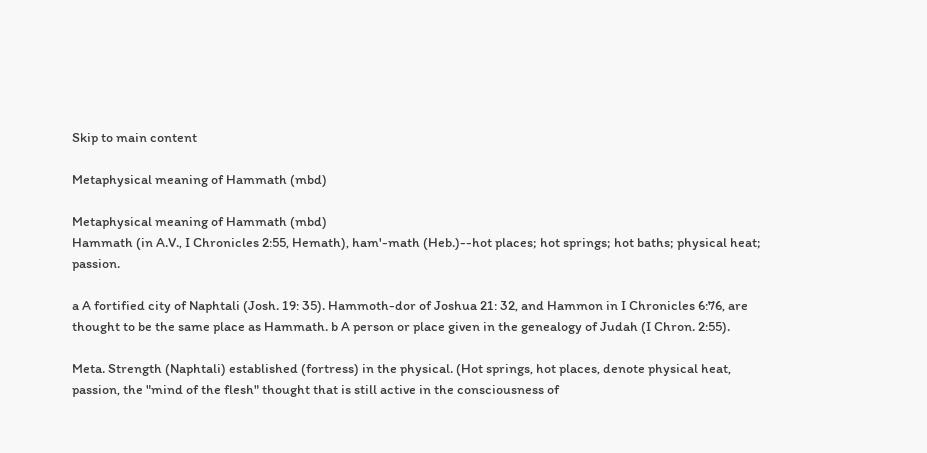Skip to main content

Metaphysical meaning of Hammath (mbd)

Metaphysical meaning of Hammath (mbd)
Hammath (in A.V., I Chronicles 2:55, Hemath), ham'-math (Heb.)--hot places; hot springs; hot baths; physical heat; passion.

a A fortified city of Naphtali (Josh. 19: 35). Hammoth-dor of Joshua 21: 32, and Hammon in I Chronicles 6:76, are thought to be the same place as Hammath. b A person or place given in the genealogy of Judah (I Chron. 2:55).

Meta. Strength (Naphtali) established (fortress) in the physical. (Hot springs, hot places, denote physical heat, passion, the "mind of the flesh" thought that is still active in the consciousness of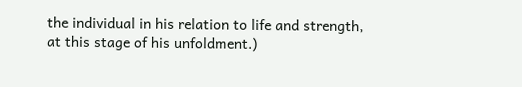the individual in his relation to life and strength, at this stage of his unfoldment.)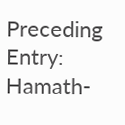Preceding Entry: Hamath-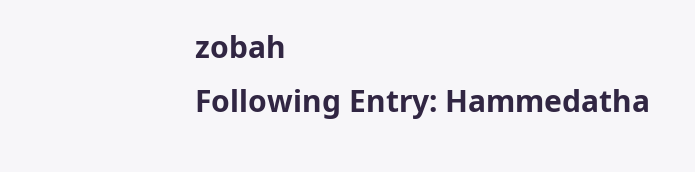zobah
Following Entry: Hammedatha